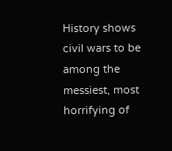History shows civil wars to be among the messiest, most horrifying of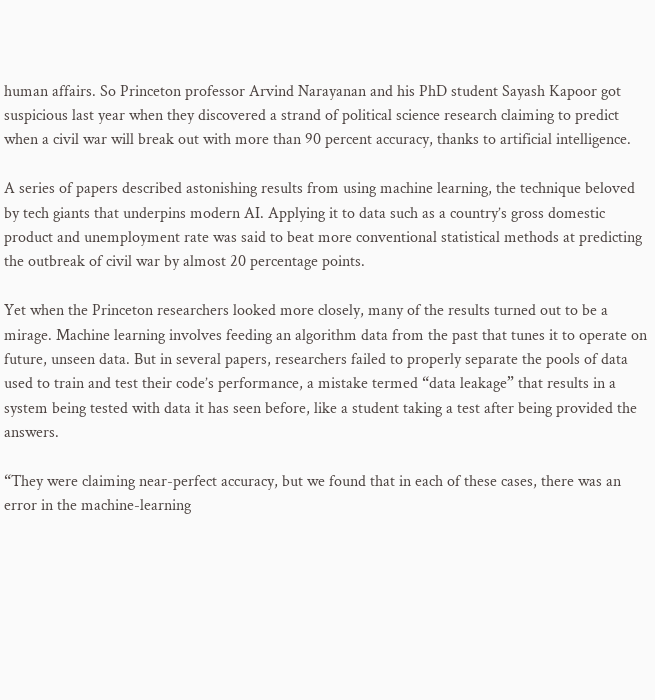human affairs. So Princeton professor Arvind Narayanan and his PhD student Sayash Kapoor got suspicious last year when they discovered a strand of political science research claiming to predict when a civil war will break out with more than 90 percent accuracy, thanks to artificial intelligence.

A series of papers described astonishing results from using machine learning, the technique beloved by tech giants that underpins modern AI. Applying it to data such as a country’s gross domestic product and unemployment rate was said to beat more conventional statistical methods at predicting the outbreak of civil war by almost 20 percentage points.

Yet when the Princeton researchers looked more closely, many of the results turned out to be a mirage. Machine learning involves feeding an algorithm data from the past that tunes it to operate on future, unseen data. But in several papers, researchers failed to properly separate the pools of data used to train and test their code’s performance, a mistake termed “data leakage” that results in a system being tested with data it has seen before, like a student taking a test after being provided the answers.

“They were claiming near-perfect accuracy, but we found that in each of these cases, there was an error in the machine-learning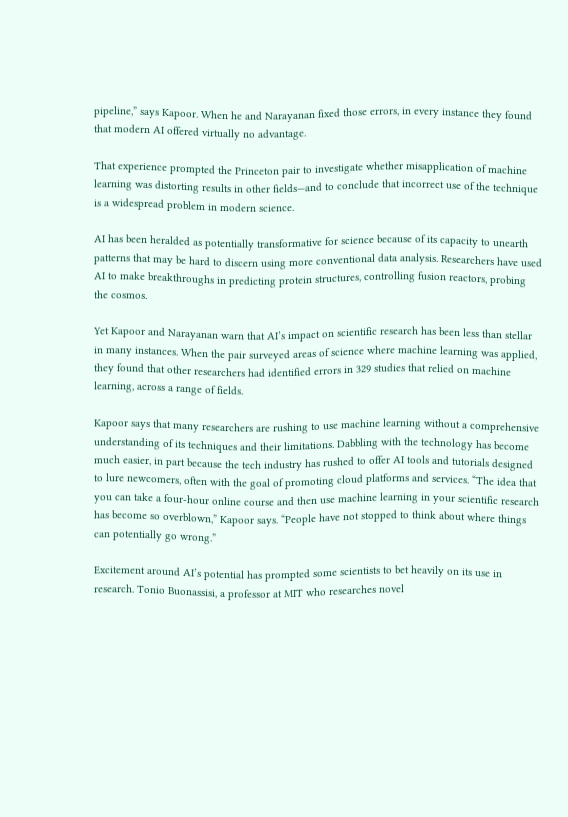pipeline,” says Kapoor. When he and Narayanan fixed those errors, in every instance they found that modern AI offered virtually no advantage.

That experience prompted the Princeton pair to investigate whether misapplication of machine learning was distorting results in other fields—and to conclude that incorrect use of the technique is a widespread problem in modern science.

AI has been heralded as potentially transformative for science because of its capacity to unearth patterns that may be hard to discern using more conventional data analysis. Researchers have used AI to make breakthroughs in predicting protein structures, controlling fusion reactors, probing the cosmos.

Yet Kapoor and Narayanan warn that AI’s impact on scientific research has been less than stellar in many instances. When the pair surveyed areas of science where machine learning was applied, they found that other researchers had identified errors in 329 studies that relied on machine learning, across a range of fields.

Kapoor says that many researchers are rushing to use machine learning without a comprehensive understanding of its techniques and their limitations. Dabbling with the technology has become much easier, in part because the tech industry has rushed to offer AI tools and tutorials designed to lure newcomers, often with the goal of promoting cloud platforms and services. “The idea that you can take a four-hour online course and then use machine learning in your scientific research has become so overblown,” Kapoor says. “People have not stopped to think about where things can potentially go wrong.”

Excitement around AI’s potential has prompted some scientists to bet heavily on its use in research. Tonio Buonassisi, a professor at MIT who researches novel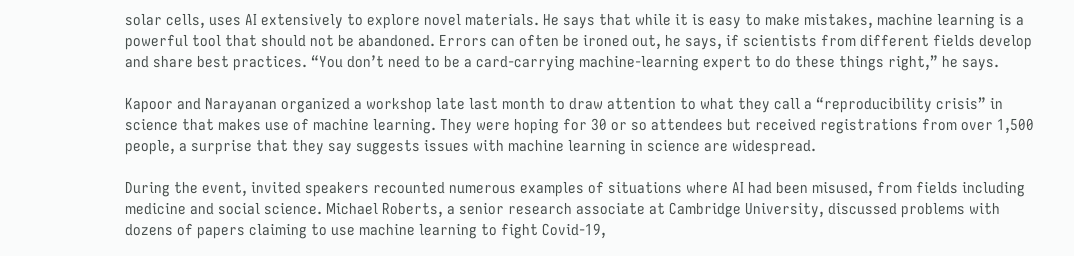solar cells, uses AI extensively to explore novel materials. He says that while it is easy to make mistakes, machine learning is a powerful tool that should not be abandoned. Errors can often be ironed out, he says, if scientists from different fields develop and share best practices. “You don’t need to be a card-carrying machine-learning expert to do these things right,” he says.

Kapoor and Narayanan organized a workshop late last month to draw attention to what they call a “reproducibility crisis” in science that makes use of machine learning. They were hoping for 30 or so attendees but received registrations from over 1,500 people, a surprise that they say suggests issues with machine learning in science are widespread.

During the event, invited speakers recounted numerous examples of situations where AI had been misused, from fields including medicine and social science. Michael Roberts, a senior research associate at Cambridge University, discussed problems with dozens of papers claiming to use machine learning to fight Covid-19,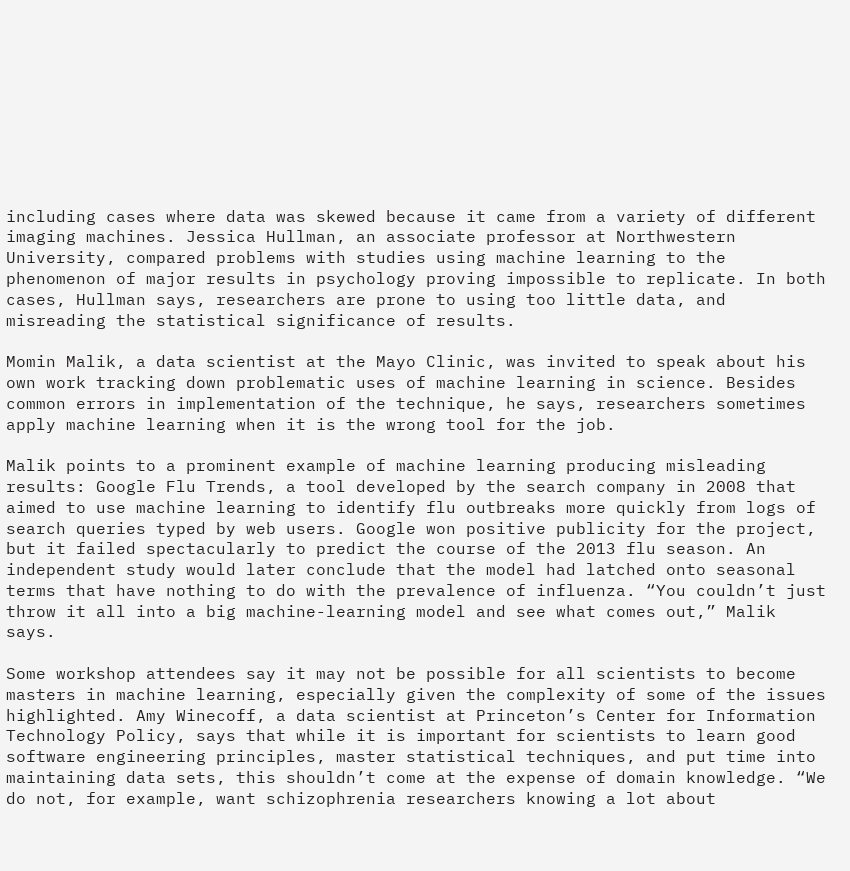including cases where data was skewed because it came from a variety of different imaging machines. Jessica Hullman, an associate professor at Northwestern University, compared problems with studies using machine learning to the phenomenon of major results in psychology proving impossible to replicate. In both cases, Hullman says, researchers are prone to using too little data, and misreading the statistical significance of results.

Momin Malik, a data scientist at the Mayo Clinic, was invited to speak about his own work tracking down problematic uses of machine learning in science. Besides common errors in implementation of the technique, he says, researchers sometimes apply machine learning when it is the wrong tool for the job.

Malik points to a prominent example of machine learning producing misleading results: Google Flu Trends, a tool developed by the search company in 2008 that aimed to use machine learning to identify flu outbreaks more quickly from logs of search queries typed by web users. Google won positive publicity for the project, but it failed spectacularly to predict the course of the 2013 flu season. An independent study would later conclude that the model had latched onto seasonal terms that have nothing to do with the prevalence of influenza. “You couldn’t just throw it all into a big machine-learning model and see what comes out,” Malik says.

Some workshop attendees say it may not be possible for all scientists to become masters in machine learning, especially given the complexity of some of the issues highlighted. Amy Winecoff, a data scientist at Princeton’s Center for Information Technology Policy, says that while it is important for scientists to learn good software engineering principles, master statistical techniques, and put time into maintaining data sets, this shouldn’t come at the expense of domain knowledge. “We do not, for example, want schizophrenia researchers knowing a lot about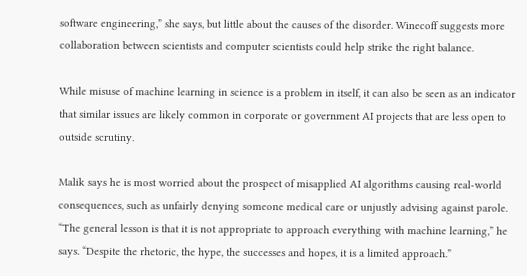software engineering,” she says, but little about the causes of the disorder. Winecoff suggests more collaboration between scientists and computer scientists could help strike the right balance.

While misuse of machine learning in science is a problem in itself, it can also be seen as an indicator that similar issues are likely common in corporate or government AI projects that are less open to outside scrutiny.

Malik says he is most worried about the prospect of misapplied AI algorithms causing real-world consequences, such as unfairly denying someone medical care or unjustly advising against parole. “The general lesson is that it is not appropriate to approach everything with machine learning,” he says. “Despite the rhetoric, the hype, the successes and hopes, it is a limited approach.”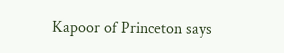Kapoor of Princeton says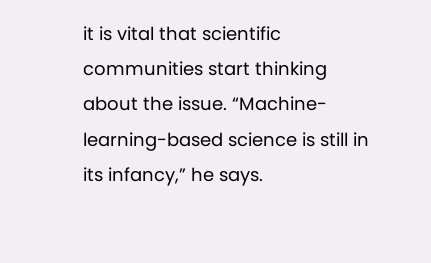it is vital that scientific communities start thinking about the issue. “Machine-learning-based science is still in its infancy,” he says.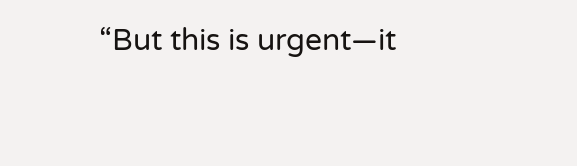“But this is urgent—it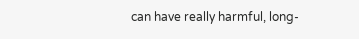can have really harmful, long-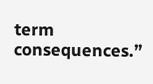term consequences.”